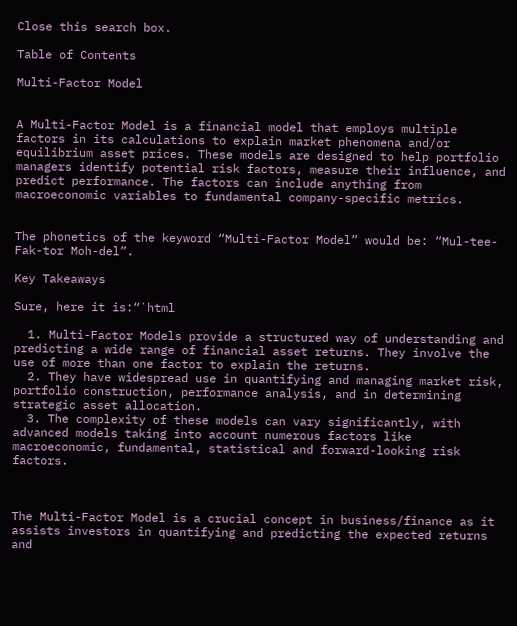Close this search box.

Table of Contents

Multi-Factor Model


A Multi-Factor Model is a financial model that employs multiple factors in its calculations to explain market phenomena and/or equilibrium asset prices. These models are designed to help portfolio managers identify potential risk factors, measure their influence, and predict performance. The factors can include anything from macroeconomic variables to fundamental company-specific metrics.


The phonetics of the keyword “Multi-Factor Model” would be: “Mul-tee-Fak-tor Moh-del”.

Key Takeaways

Sure, here it is:“`html

  1. Multi-Factor Models provide a structured way of understanding and predicting a wide range of financial asset returns. They involve the use of more than one factor to explain the returns.
  2. They have widespread use in quantifying and managing market risk, portfolio construction, performance analysis, and in determining strategic asset allocation.
  3. The complexity of these models can vary significantly, with advanced models taking into account numerous factors like macroeconomic, fundamental, statistical and forward-looking risk factors.



The Multi-Factor Model is a crucial concept in business/finance as it assists investors in quantifying and predicting the expected returns and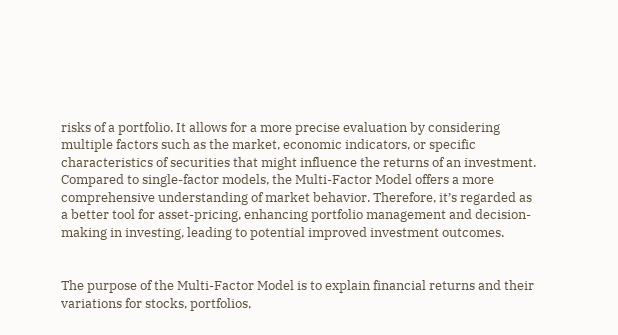risks of a portfolio. It allows for a more precise evaluation by considering multiple factors such as the market, economic indicators, or specific characteristics of securities that might influence the returns of an investment. Compared to single-factor models, the Multi-Factor Model offers a more comprehensive understanding of market behavior. Therefore, it’s regarded as a better tool for asset-pricing, enhancing portfolio management and decision-making in investing, leading to potential improved investment outcomes.


The purpose of the Multi-Factor Model is to explain financial returns and their variations for stocks, portfolios,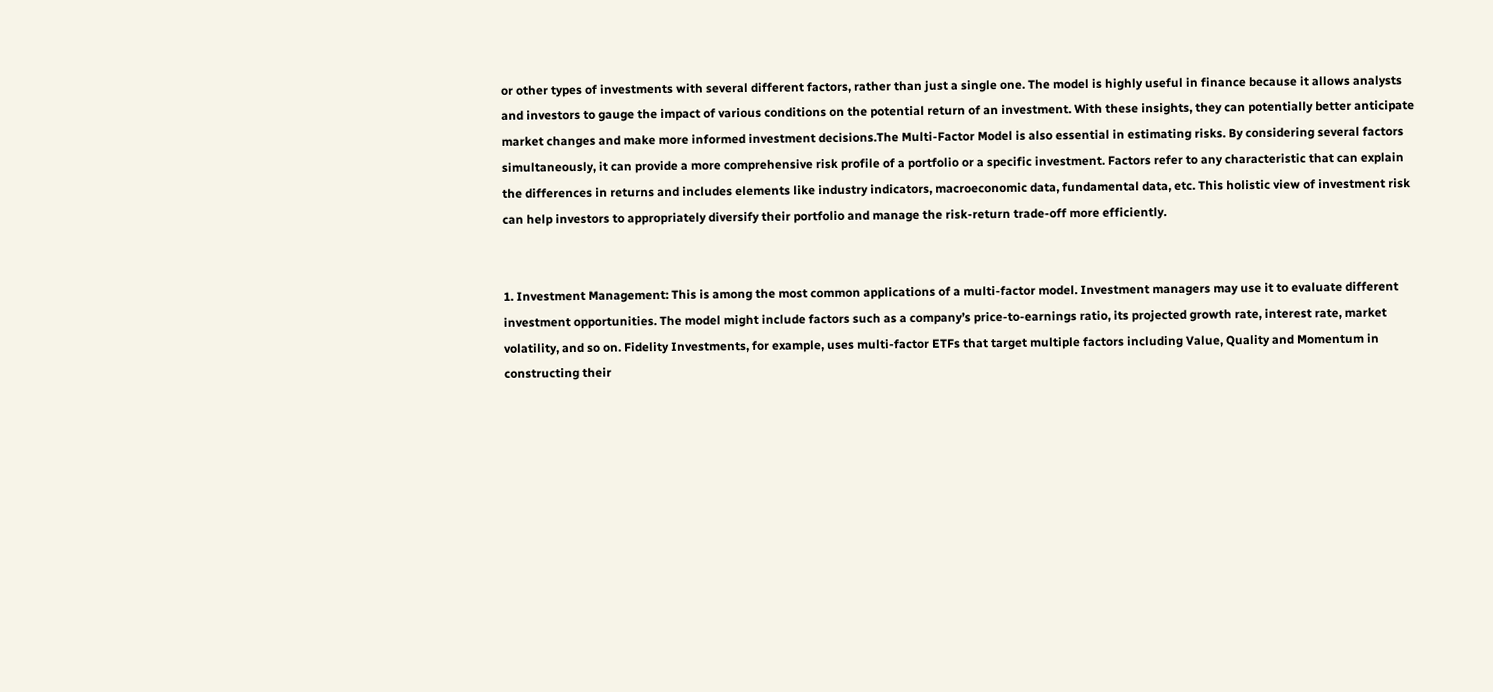or other types of investments with several different factors, rather than just a single one. The model is highly useful in finance because it allows analysts and investors to gauge the impact of various conditions on the potential return of an investment. With these insights, they can potentially better anticipate market changes and make more informed investment decisions.The Multi-Factor Model is also essential in estimating risks. By considering several factors simultaneously, it can provide a more comprehensive risk profile of a portfolio or a specific investment. Factors refer to any characteristic that can explain the differences in returns and includes elements like industry indicators, macroeconomic data, fundamental data, etc. This holistic view of investment risk can help investors to appropriately diversify their portfolio and manage the risk-return trade-off more efficiently.


1. Investment Management: This is among the most common applications of a multi-factor model. Investment managers may use it to evaluate different investment opportunities. The model might include factors such as a company’s price-to-earnings ratio, its projected growth rate, interest rate, market volatility, and so on. Fidelity Investments, for example, uses multi-factor ETFs that target multiple factors including Value, Quality and Momentum in constructing their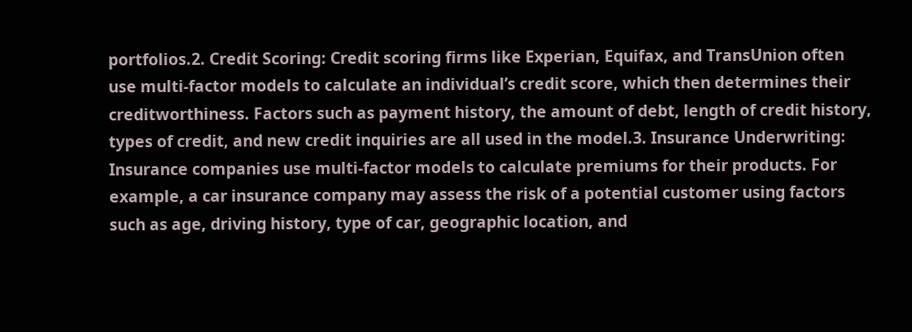portfolios.2. Credit Scoring: Credit scoring firms like Experian, Equifax, and TransUnion often use multi-factor models to calculate an individual’s credit score, which then determines their creditworthiness. Factors such as payment history, the amount of debt, length of credit history, types of credit, and new credit inquiries are all used in the model.3. Insurance Underwriting: Insurance companies use multi-factor models to calculate premiums for their products. For example, a car insurance company may assess the risk of a potential customer using factors such as age, driving history, type of car, geographic location, and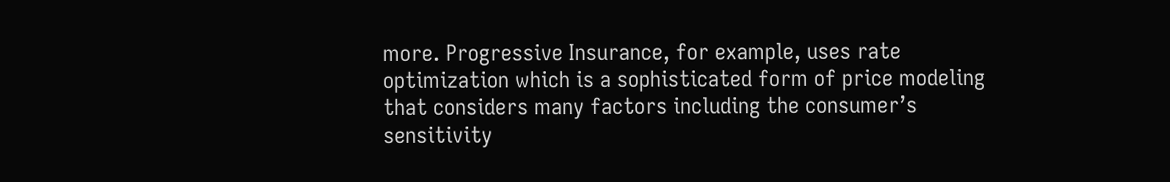more. Progressive Insurance, for example, uses rate optimization which is a sophisticated form of price modeling that considers many factors including the consumer’s sensitivity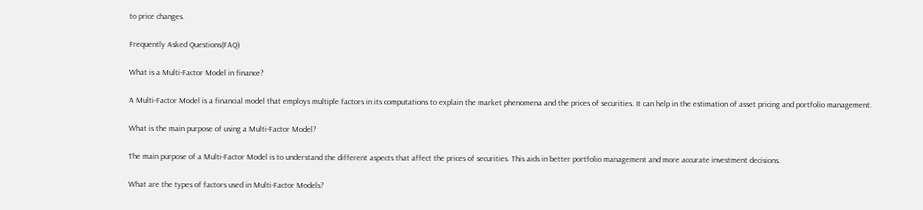to price changes.

Frequently Asked Questions(FAQ)

What is a Multi-Factor Model in finance?

A Multi-Factor Model is a financial model that employs multiple factors in its computations to explain the market phenomena and the prices of securities. It can help in the estimation of asset pricing and portfolio management.

What is the main purpose of using a Multi-Factor Model?

The main purpose of a Multi-Factor Model is to understand the different aspects that affect the prices of securities. This aids in better portfolio management and more accurate investment decisions.

What are the types of factors used in Multi-Factor Models?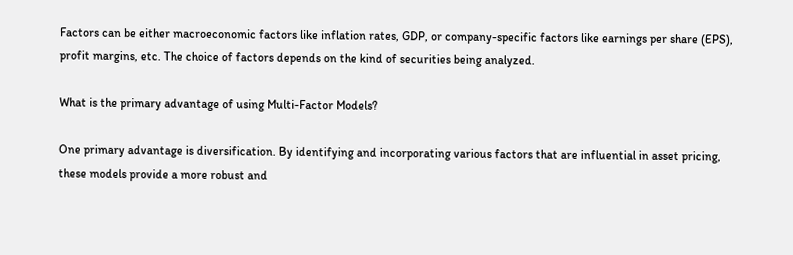Factors can be either macroeconomic factors like inflation rates, GDP, or company-specific factors like earnings per share (EPS), profit margins, etc. The choice of factors depends on the kind of securities being analyzed.

What is the primary advantage of using Multi-Factor Models?

One primary advantage is diversification. By identifying and incorporating various factors that are influential in asset pricing, these models provide a more robust and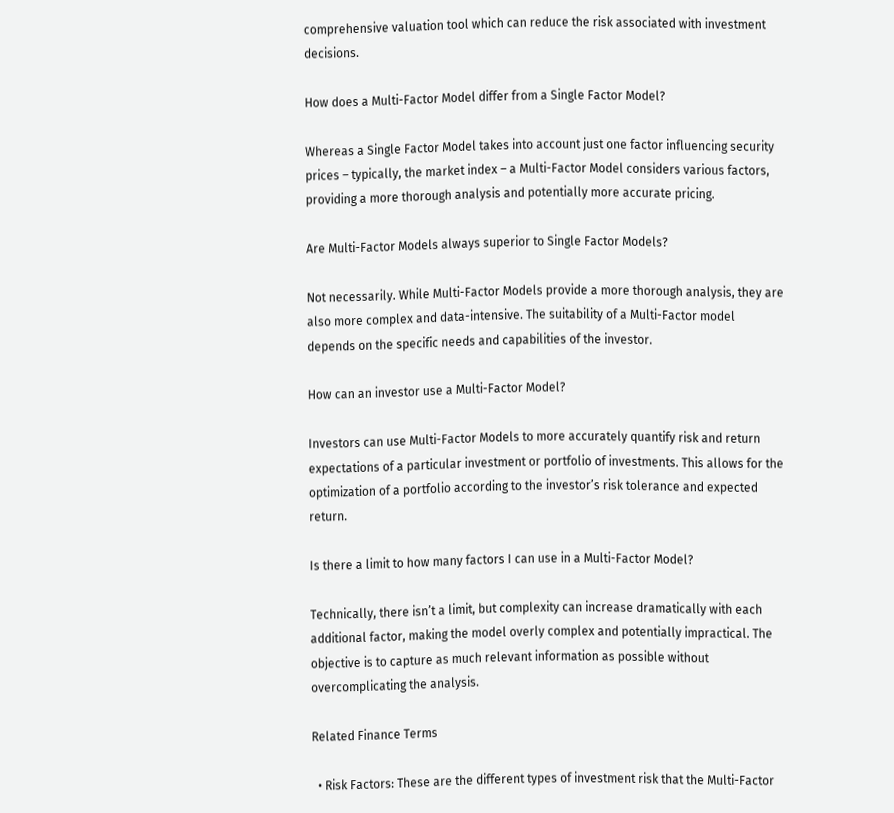comprehensive valuation tool which can reduce the risk associated with investment decisions.

How does a Multi-Factor Model differ from a Single Factor Model?

Whereas a Single Factor Model takes into account just one factor influencing security prices – typically, the market index – a Multi-Factor Model considers various factors, providing a more thorough analysis and potentially more accurate pricing.

Are Multi-Factor Models always superior to Single Factor Models?

Not necessarily. While Multi-Factor Models provide a more thorough analysis, they are also more complex and data-intensive. The suitability of a Multi-Factor model depends on the specific needs and capabilities of the investor.

How can an investor use a Multi-Factor Model?

Investors can use Multi-Factor Models to more accurately quantify risk and return expectations of a particular investment or portfolio of investments. This allows for the optimization of a portfolio according to the investor’s risk tolerance and expected return.

Is there a limit to how many factors I can use in a Multi-Factor Model?

Technically, there isn’t a limit, but complexity can increase dramatically with each additional factor, making the model overly complex and potentially impractical. The objective is to capture as much relevant information as possible without overcomplicating the analysis.

Related Finance Terms

  • Risk Factors: These are the different types of investment risk that the Multi-Factor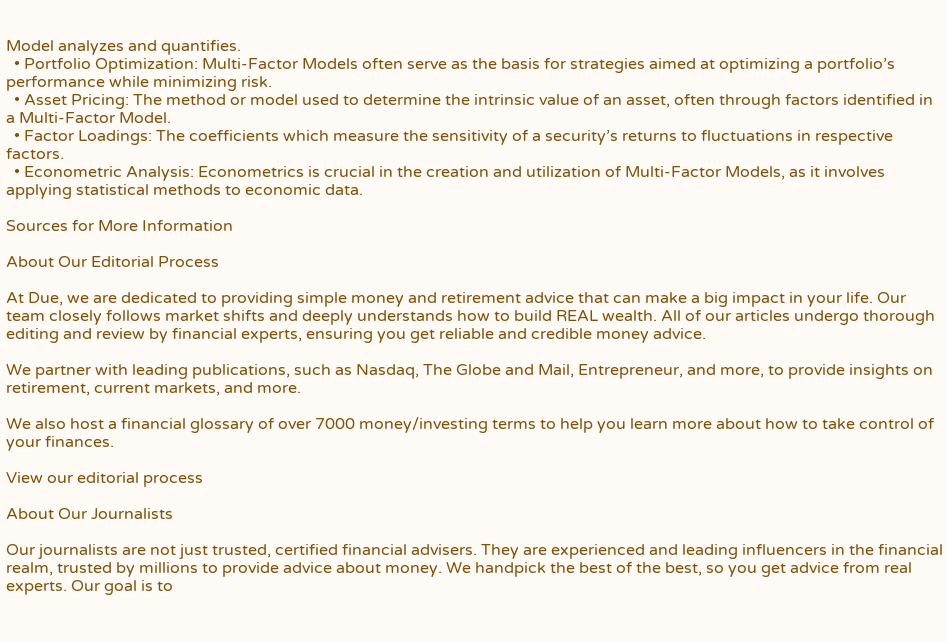Model analyzes and quantifies.
  • Portfolio Optimization: Multi-Factor Models often serve as the basis for strategies aimed at optimizing a portfolio’s performance while minimizing risk.
  • Asset Pricing: The method or model used to determine the intrinsic value of an asset, often through factors identified in a Multi-Factor Model.
  • Factor Loadings: The coefficients which measure the sensitivity of a security’s returns to fluctuations in respective factors.
  • Econometric Analysis: Econometrics is crucial in the creation and utilization of Multi-Factor Models, as it involves applying statistical methods to economic data.

Sources for More Information

About Our Editorial Process

At Due, we are dedicated to providing simple money and retirement advice that can make a big impact in your life. Our team closely follows market shifts and deeply understands how to build REAL wealth. All of our articles undergo thorough editing and review by financial experts, ensuring you get reliable and credible money advice.

We partner with leading publications, such as Nasdaq, The Globe and Mail, Entrepreneur, and more, to provide insights on retirement, current markets, and more.

We also host a financial glossary of over 7000 money/investing terms to help you learn more about how to take control of your finances.

View our editorial process

About Our Journalists

Our journalists are not just trusted, certified financial advisers. They are experienced and leading influencers in the financial realm, trusted by millions to provide advice about money. We handpick the best of the best, so you get advice from real experts. Our goal is to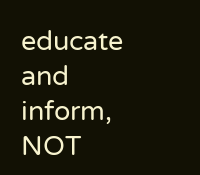educate and inform, NOT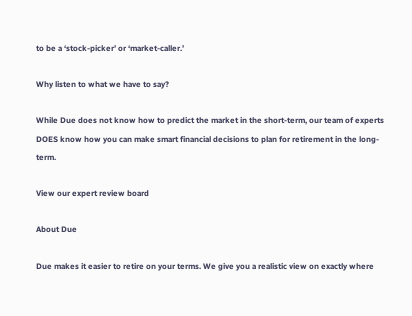to be a ‘stock-picker’ or ‘market-caller.’

Why listen to what we have to say?

While Due does not know how to predict the market in the short-term, our team of experts DOES know how you can make smart financial decisions to plan for retirement in the long-term.

View our expert review board

About Due

Due makes it easier to retire on your terms. We give you a realistic view on exactly where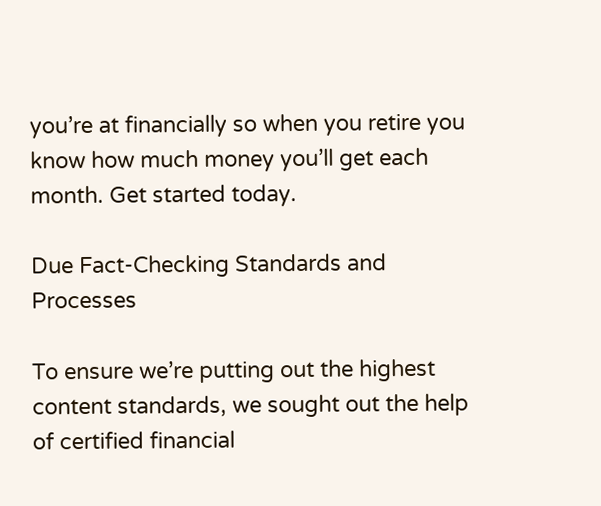you’re at financially so when you retire you know how much money you’ll get each month. Get started today.

Due Fact-Checking Standards and Processes

To ensure we’re putting out the highest content standards, we sought out the help of certified financial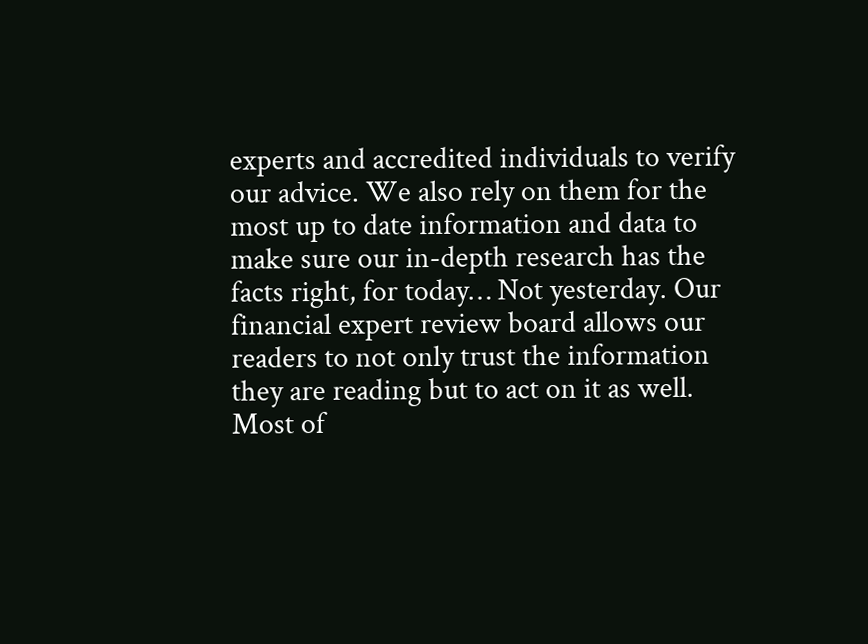experts and accredited individuals to verify our advice. We also rely on them for the most up to date information and data to make sure our in-depth research has the facts right, for today… Not yesterday. Our financial expert review board allows our readers to not only trust the information they are reading but to act on it as well. Most of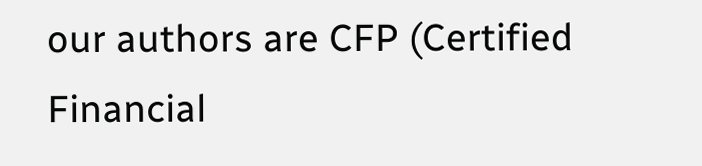our authors are CFP (Certified Financial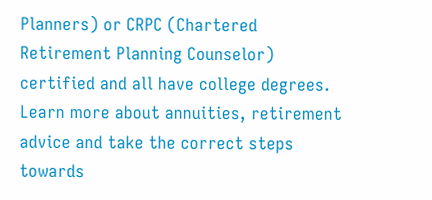Planners) or CRPC (Chartered Retirement Planning Counselor) certified and all have college degrees. Learn more about annuities, retirement advice and take the correct steps towards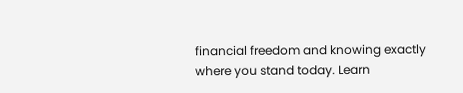financial freedom and knowing exactly where you stand today. Learn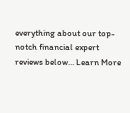everything about our top-notch financial expert reviews below… Learn More